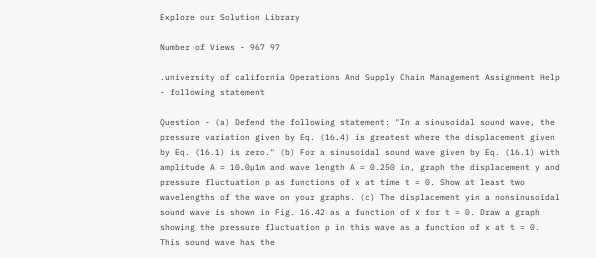Explore our Solution Library

Number of Views - 967 97

.university of california Operations And Supply Chain Management Assignment Help - following statement

Question - (a) Defend the following statement: "In a sinusoidal sound wave, the pressure variation given by Eq. (16.4) is greatest where the displacement given by Eq. (16.1) is zero." (b) For a sinusoidal sound wave given by Eq. (16.1) with amplitude A = 10.0µ1m and wave length A = 0.250 in, graph the displacement y and pressure fluctuation p as functions of x at time t = 0. Show at least two wavelengths of the wave on your graphs. (c) The displacement yin a nonsinusoidal sound wave is shown in Fig. 16.42 as a function of x for t = 0. Draw a graph showing the pressure fluctuation p in this wave as a function of x at t = 0. This sound wave has the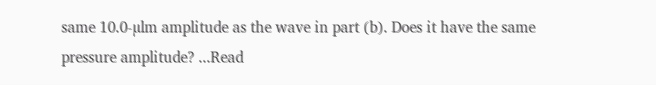same 10.0-µlm amplitude as the wave in part (b). Does it have the same pressure amplitude? ...Read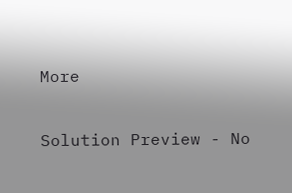More

Solution Preview - No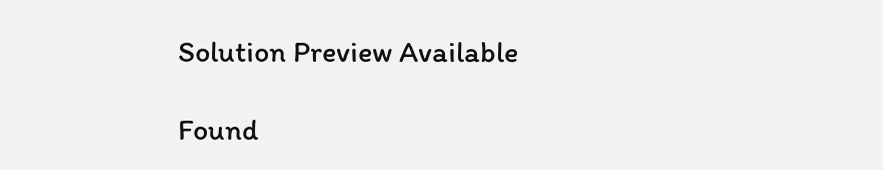Solution Preview Available

Found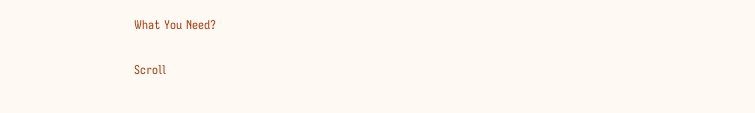What You Need?

Scroll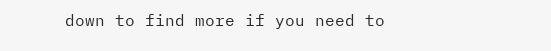down to find more if you need to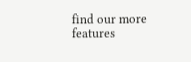find our more features